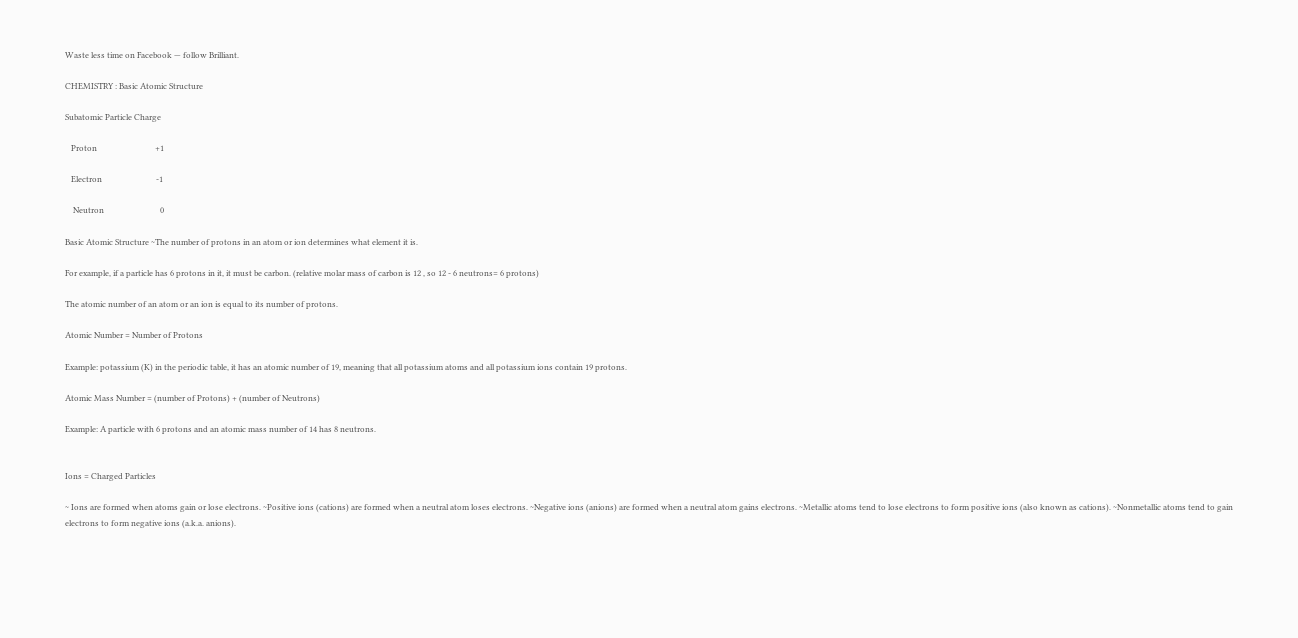Waste less time on Facebook — follow Brilliant.

CHEMISTRY : Basic Atomic Structure

Subatomic Particle Charge

   Proton                             +1

   Electron                           -1

    Neutron                            0

Basic Atomic Structure ~The number of protons in an atom or ion determines what element it is.

For example, if a particle has 6 protons in it, it must be carbon. (relative molar mass of carbon is 12 , so 12 - 6 neutrons= 6 protons)

The atomic number of an atom or an ion is equal to its number of protons.

Atomic Number = Number of Protons

Example: potassium (K) in the periodic table, it has an atomic number of 19, meaning that all potassium atoms and all potassium ions contain 19 protons.

Atomic Mass Number = (number of Protons) + (number of Neutrons)

Example: A particle with 6 protons and an atomic mass number of 14 has 8 neutrons.


Ions = Charged Particles

~ Ions are formed when atoms gain or lose electrons. ~Positive ions (cations) are formed when a neutral atom loses electrons. ~Negative ions (anions) are formed when a neutral atom gains electrons. ~Metallic atoms tend to lose electrons to form positive ions (also known as cations). ~Nonmetallic atoms tend to gain electrons to form negative ions (a.k.a. anions).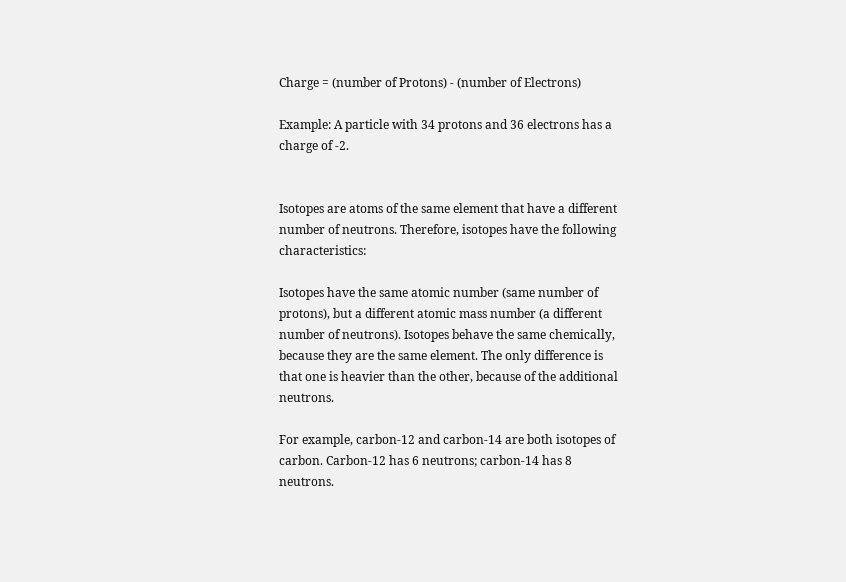Charge = (number of Protons) - (number of Electrons)

Example: A particle with 34 protons and 36 electrons has a charge of -2.


Isotopes are atoms of the same element that have a different number of neutrons. Therefore, isotopes have the following characteristics:

Isotopes have the same atomic number (same number of protons), but a different atomic mass number (a different number of neutrons). Isotopes behave the same chemically, because they are the same element. The only difference is that one is heavier than the other, because of the additional neutrons.

For example, carbon-12 and carbon-14 are both isotopes of carbon. Carbon-12 has 6 neutrons; carbon-14 has 8 neutrons.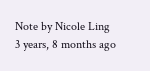Note by Nicole Ling
3 years, 8 months ago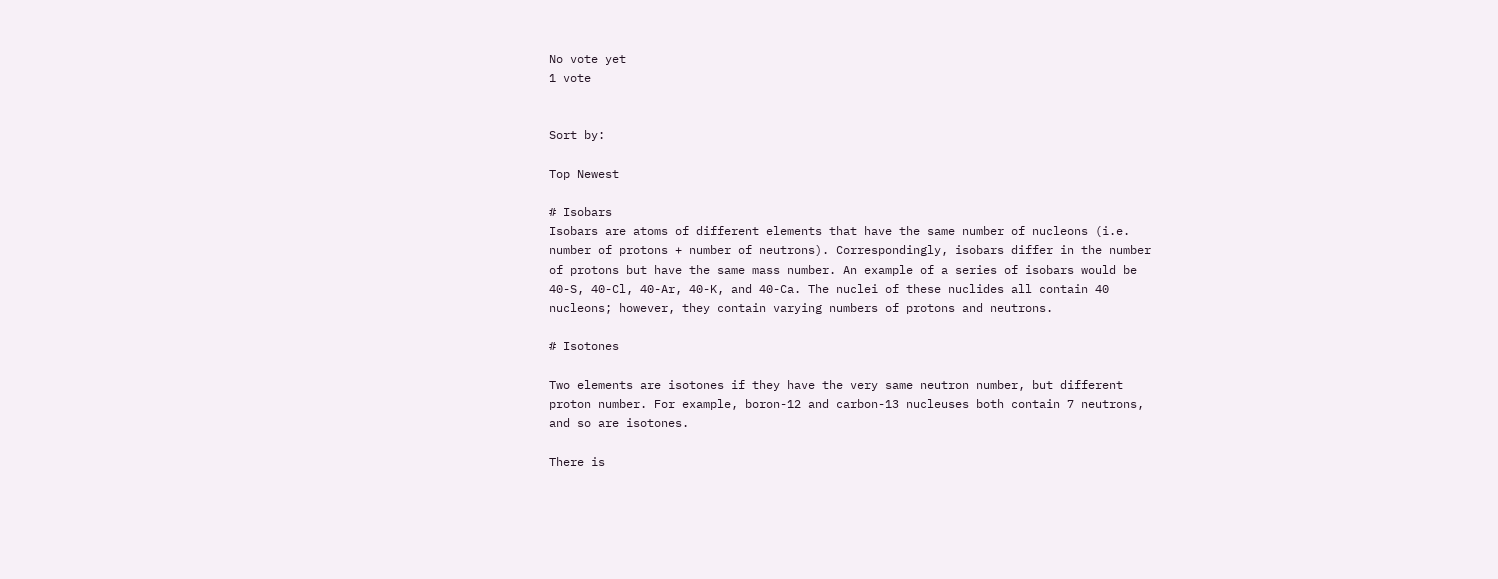No vote yet
1 vote


Sort by:

Top Newest

# Isobars
Isobars are atoms of different elements that have the same number of nucleons (i.e. number of protons + number of neutrons). Correspondingly, isobars differ in the number of protons but have the same mass number. An example of a series of isobars would be 40-S, 40-Cl, 40-Ar, 40-K, and 40-Ca. The nuclei of these nuclides all contain 40 nucleons; however, they contain varying numbers of protons and neutrons.

# Isotones

Two elements are isotones if they have the very same neutron number, but different proton number. For example, boron-12 and carbon-13 nucleuses both contain 7 neutrons, and so are isotones.

There is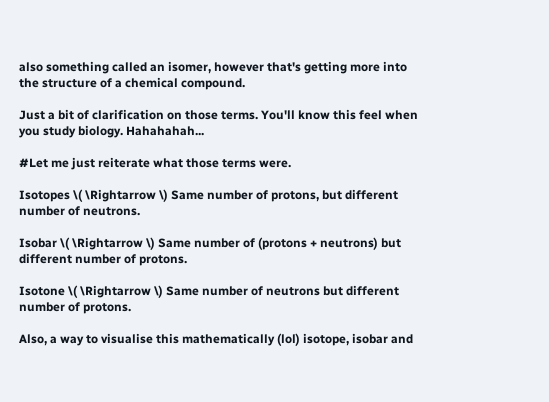also something called an isomer, however that's getting more into the structure of a chemical compound.

Just a bit of clarification on those terms. You'll know this feel when you study biology. Hahahahah...

#Let me just reiterate what those terms were.

Isotopes \( \Rightarrow \) Same number of protons, but different number of neutrons.

Isobar \( \Rightarrow \) Same number of (protons + neutrons) but different number of protons.

Isotone \( \Rightarrow \) Same number of neutrons but different number of protons.

Also, a way to visualise this mathematically (lol) isotope, isobar and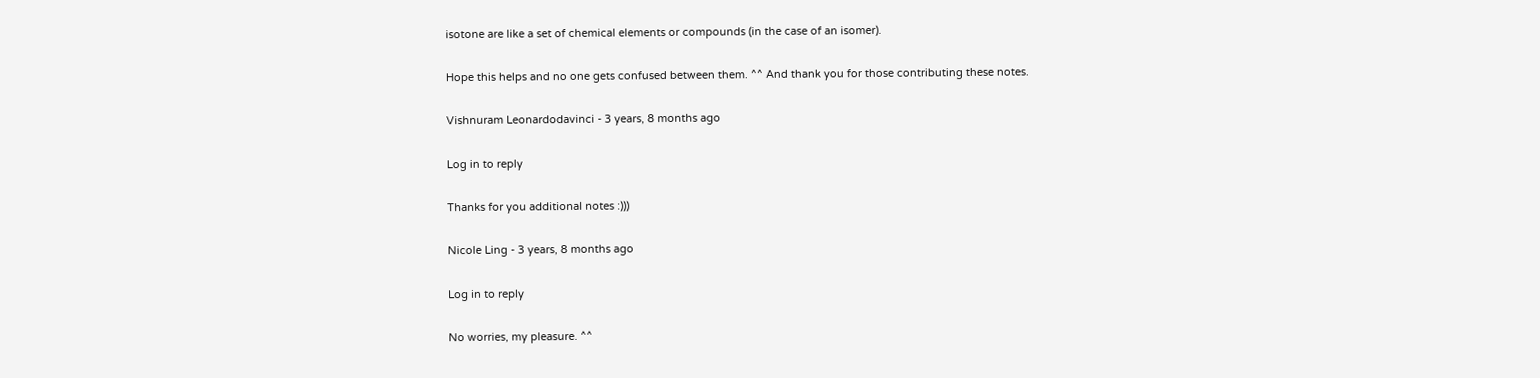isotone are like a set of chemical elements or compounds (in the case of an isomer).

Hope this helps and no one gets confused between them. ^^ And thank you for those contributing these notes.

Vishnuram Leonardodavinci - 3 years, 8 months ago

Log in to reply

Thanks for you additional notes :)))

Nicole Ling - 3 years, 8 months ago

Log in to reply

No worries, my pleasure. ^^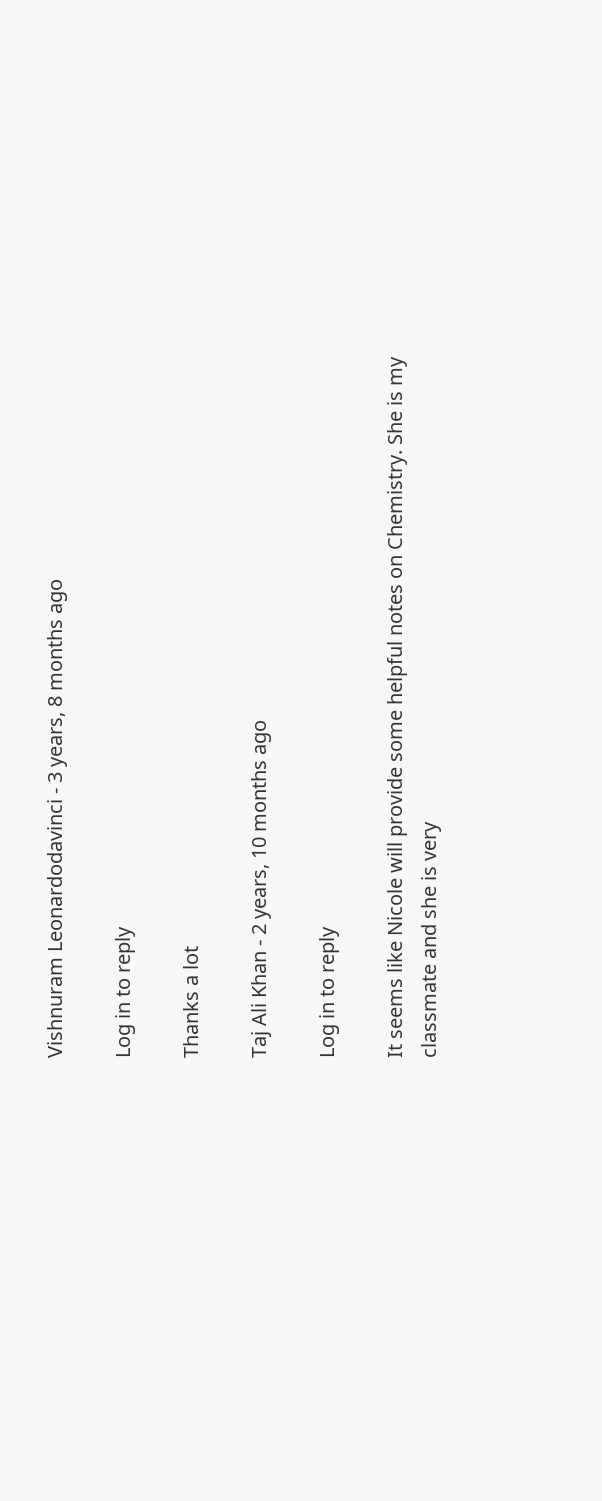Vishnuram Leonardodavinci - 3 years, 8 months ago

Log in to reply

Thanks a lot

Taj Ali Khan - 2 years, 10 months ago

Log in to reply

It seems like Nicole will provide some helpful notes on Chemistry. She is my classmate and she is very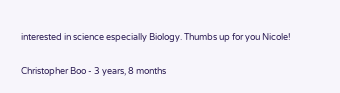interested in science especially Biology. Thumbs up for you Nicole!

Christopher Boo - 3 years, 8 months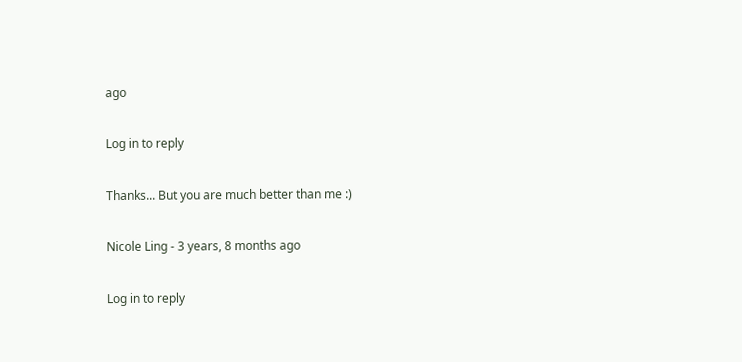ago

Log in to reply

Thanks... But you are much better than me :)

Nicole Ling - 3 years, 8 months ago

Log in to reply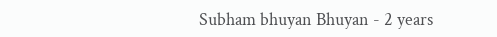Subham bhuyan Bhuyan - 2 years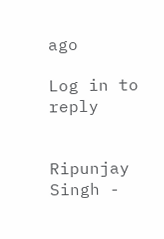ago

Log in to reply


Ripunjay Singh -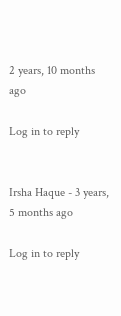2 years, 10 months ago

Log in to reply


Irsha Haque - 3 years, 5 months ago

Log in to reply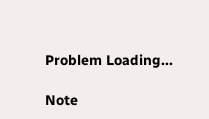Problem Loading...

Note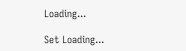Loading...

Set Loading...